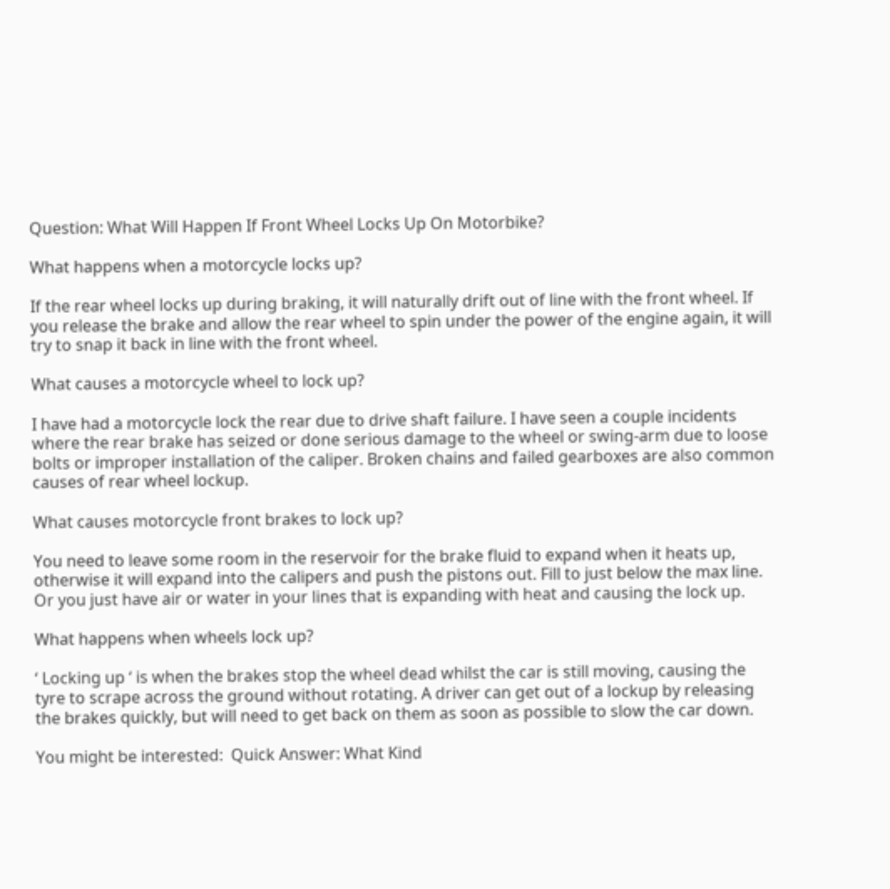Question: What Will Happen If Front Wheel Locks Up On Motorbike?

What happens when a motorcycle locks up?

If the rear wheel locks up during braking, it will naturally drift out of line with the front wheel. If you release the brake and allow the rear wheel to spin under the power of the engine again, it will try to snap it back in line with the front wheel.

What causes a motorcycle wheel to lock up?

I have had a motorcycle lock the rear due to drive shaft failure. I have seen a couple incidents where the rear brake has seized or done serious damage to the wheel or swing-arm due to loose bolts or improper installation of the caliper. Broken chains and failed gearboxes are also common causes of rear wheel lockup.

What causes motorcycle front brakes to lock up?

You need to leave some room in the reservoir for the brake fluid to expand when it heats up, otherwise it will expand into the calipers and push the pistons out. Fill to just below the max line. Or you just have air or water in your lines that is expanding with heat and causing the lock up.

What happens when wheels lock up?

‘ Locking up ‘ is when the brakes stop the wheel dead whilst the car is still moving, causing the tyre to scrape across the ground without rotating. A driver can get out of a lockup by releasing the brakes quickly, but will need to get back on them as soon as possible to slow the car down.

You might be interested:  Quick Answer: What Kind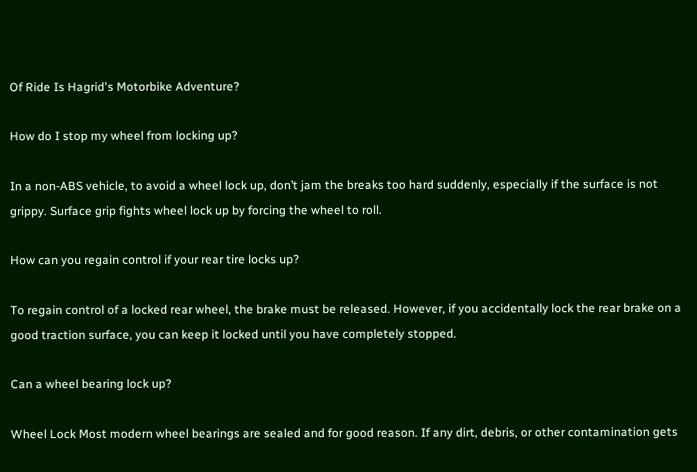Of Ride Is Hagrid's Motorbike Adventure?

How do I stop my wheel from locking up?

In a non-ABS vehicle, to avoid a wheel lock up, don’t jam the breaks too hard suddenly, especially if the surface is not grippy. Surface grip fights wheel lock up by forcing the wheel to roll.

How can you regain control if your rear tire locks up?

To regain control of a locked rear wheel, the brake must be released. However, if you accidentally lock the rear brake on a good traction surface, you can keep it locked until you have completely stopped.

Can a wheel bearing lock up?

Wheel Lock Most modern wheel bearings are sealed and for good reason. If any dirt, debris, or other contamination gets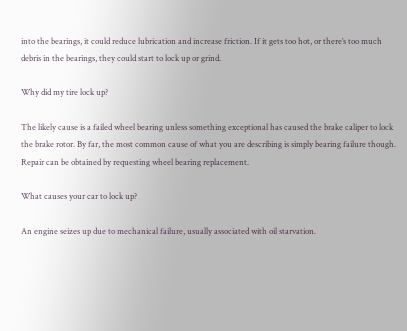into the bearings, it could reduce lubrication and increase friction. If it gets too hot, or there’s too much debris in the bearings, they could start to lock up or grind.

Why did my tire lock up?

The likely cause is a failed wheel bearing unless something exceptional has caused the brake caliper to lock the brake rotor. By far, the most common cause of what you are describing is simply bearing failure though. Repair can be obtained by requesting wheel bearing replacement.

What causes your car to lock up?

An engine seizes up due to mechanical failure, usually associated with oil starvation.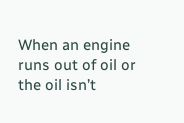When an engine runs out of oil or the oil isn’t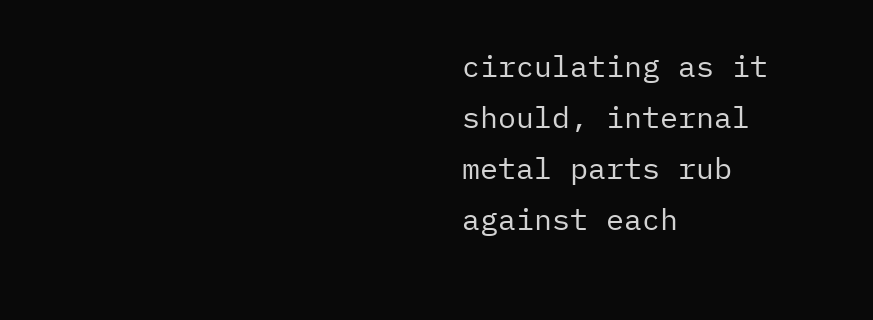circulating as it should, internal metal parts rub against each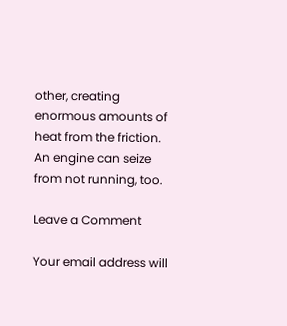other, creating enormous amounts of heat from the friction. An engine can seize from not running, too.

Leave a Comment

Your email address will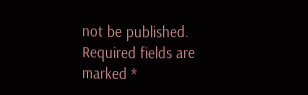not be published. Required fields are marked *